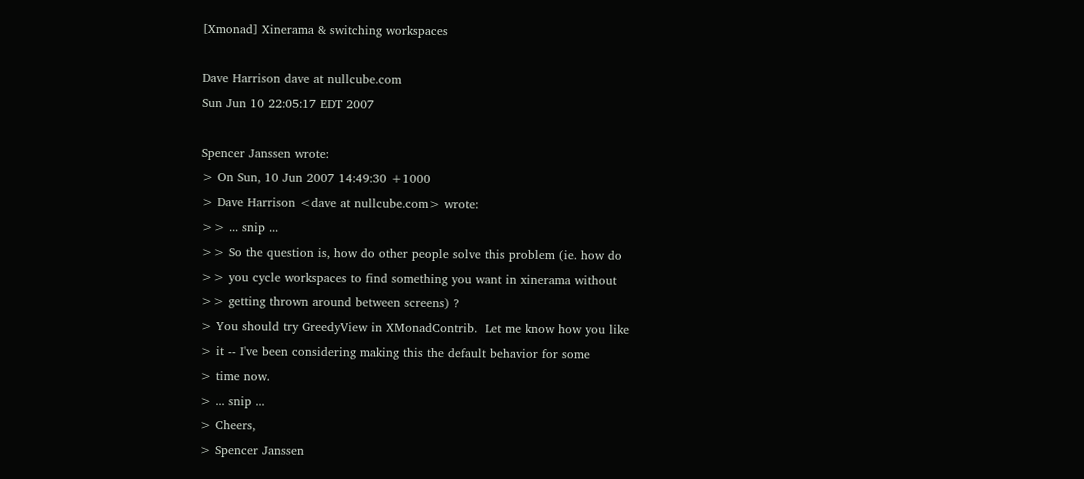[Xmonad] Xinerama & switching workspaces

Dave Harrison dave at nullcube.com
Sun Jun 10 22:05:17 EDT 2007

Spencer Janssen wrote:
> On Sun, 10 Jun 2007 14:49:30 +1000
> Dave Harrison <dave at nullcube.com> wrote:
>> ... snip ...
>> So the question is, how do other people solve this problem (ie. how do
>> you cycle workspaces to find something you want in xinerama without
>> getting thrown around between screens) ?
> You should try GreedyView in XMonadContrib.  Let me know how you like
> it -- I've been considering making this the default behavior for some
> time now.
> ... snip ...
> Cheers,
> Spencer Janssen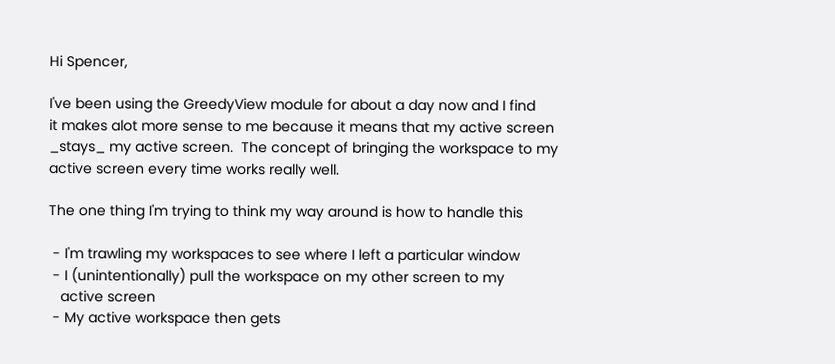Hi Spencer,

I've been using the GreedyView module for about a day now and I find
it makes alot more sense to me because it means that my active screen
_stays_ my active screen.  The concept of bringing the workspace to my
active screen every time works really well.

The one thing I'm trying to think my way around is how to handle this

 - I'm trawling my workspaces to see where I left a particular window
 - I (unintentionally) pull the workspace on my other screen to my
   active screen
 - My active workspace then gets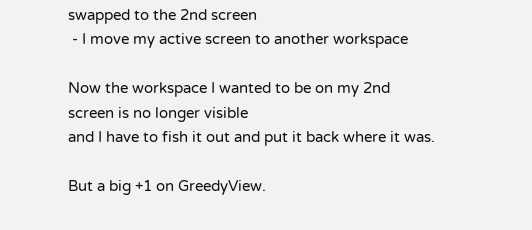swapped to the 2nd screen
 - I move my active screen to another workspace

Now the workspace I wanted to be on my 2nd screen is no longer visible
and I have to fish it out and put it back where it was.

But a big +1 on GreedyView.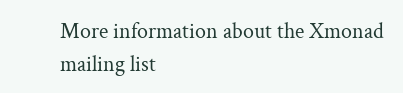More information about the Xmonad mailing list